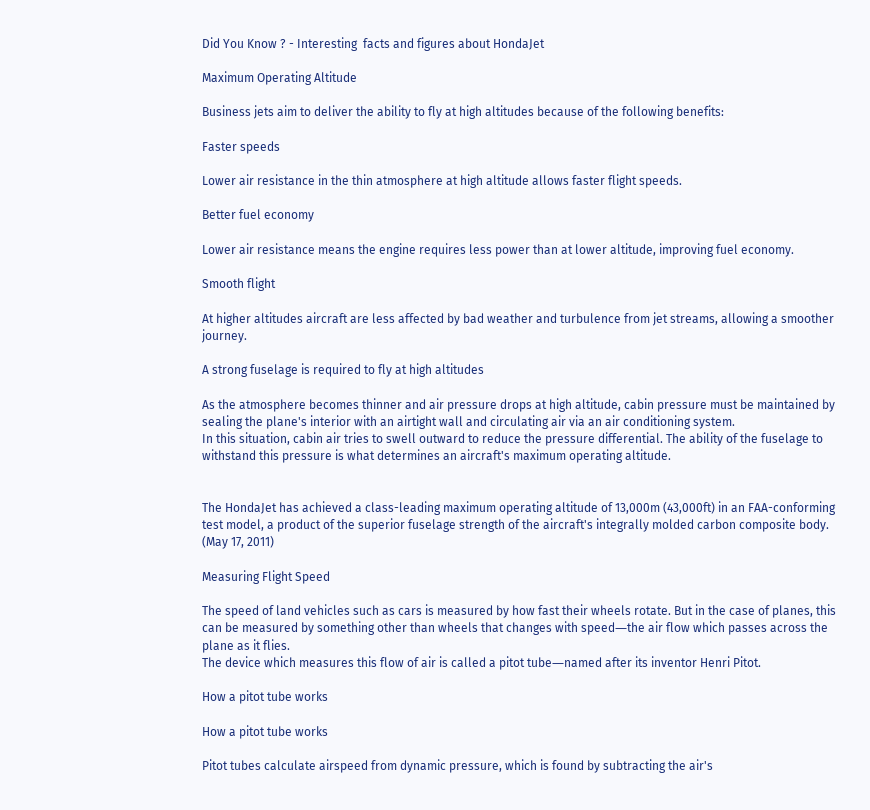Did You Know ? - Interesting  facts and figures about HondaJet

Maximum Operating Altitude

Business jets aim to deliver the ability to fly at high altitudes because of the following benefits:

Faster speeds

Lower air resistance in the thin atmosphere at high altitude allows faster flight speeds.

Better fuel economy

Lower air resistance means the engine requires less power than at lower altitude, improving fuel economy.

Smooth flight

At higher altitudes aircraft are less affected by bad weather and turbulence from jet streams, allowing a smoother journey.

A strong fuselage is required to fly at high altitudes

As the atmosphere becomes thinner and air pressure drops at high altitude, cabin pressure must be maintained by sealing the plane's interior with an airtight wall and circulating air via an air conditioning system.
In this situation, cabin air tries to swell outward to reduce the pressure differential. The ability of the fuselage to withstand this pressure is what determines an aircraft's maximum operating altitude.


The HondaJet has achieved a class-leading maximum operating altitude of 13,000m (43,000ft) in an FAA-conforming test model, a product of the superior fuselage strength of the aircraft's integrally molded carbon composite body. (May 17, 2011)

Measuring Flight Speed

The speed of land vehicles such as cars is measured by how fast their wheels rotate. But in the case of planes, this can be measured by something other than wheels that changes with speed―the air flow which passes across the plane as it flies.
The device which measures this flow of air is called a pitot tube―named after its inventor Henri Pitot.

How a pitot tube works

How a pitot tube works

Pitot tubes calculate airspeed from dynamic pressure, which is found by subtracting the air's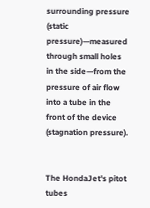surrounding pressure (static pressure)—measured through small holes in the side—from the pressure of air flow into a tube in the front of the device (stagnation pressure).


The HondaJet's pitot tubes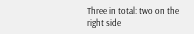Three in total: two on the right side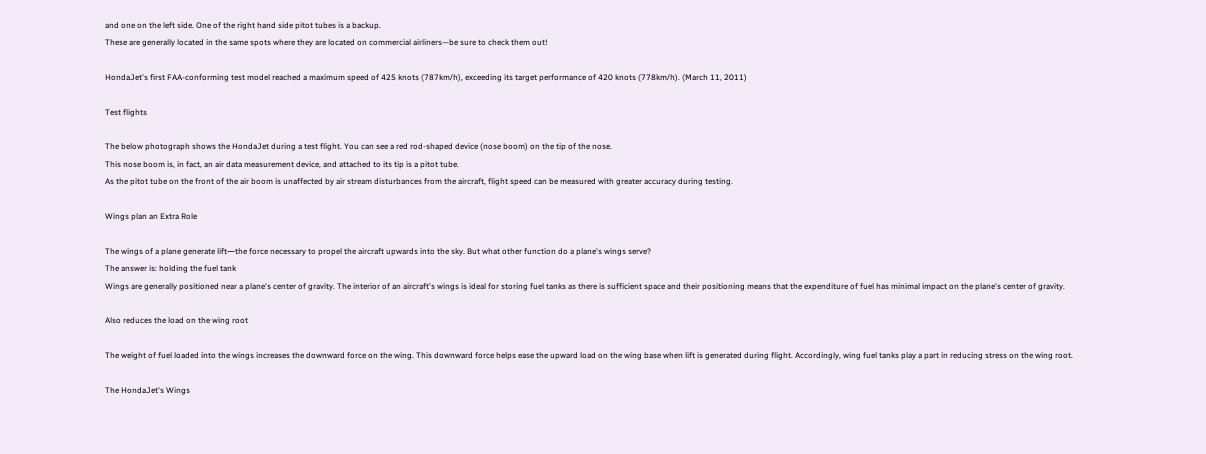and one on the left side. One of the right hand side pitot tubes is a backup.
These are generally located in the same spots where they are located on commercial airliners—be sure to check them out!

HondaJet's first FAA-conforming test model reached a maximum speed of 425 knots (787km/h), exceeding its target performance of 420 knots (778km/h). (March 11, 2011)

Test flights

The below photograph shows the HondaJet during a test flight. You can see a red rod-shaped device (nose boom) on the tip of the nose.
This nose boom is, in fact, an air data measurement device, and attached to its tip is a pitot tube.
As the pitot tube on the front of the air boom is unaffected by air stream disturbances from the aircraft, flight speed can be measured with greater accuracy during testing.

Wings plan an Extra Role

The wings of a plane generate lift―the force necessary to propel the aircraft upwards into the sky. But what other function do a plane's wings serve?
The answer is: holding the fuel tank
Wings are generally positioned near a plane's center of gravity. The interior of an aircraft's wings is ideal for storing fuel tanks as there is sufficient space and their positioning means that the expenditure of fuel has minimal impact on the plane's center of gravity.

Also reduces the load on the wing root

The weight of fuel loaded into the wings increases the downward force on the wing. This downward force helps ease the upward load on the wing base when lift is generated during flight. Accordingly, wing fuel tanks play a part in reducing stress on the wing root.

The HondaJet's Wings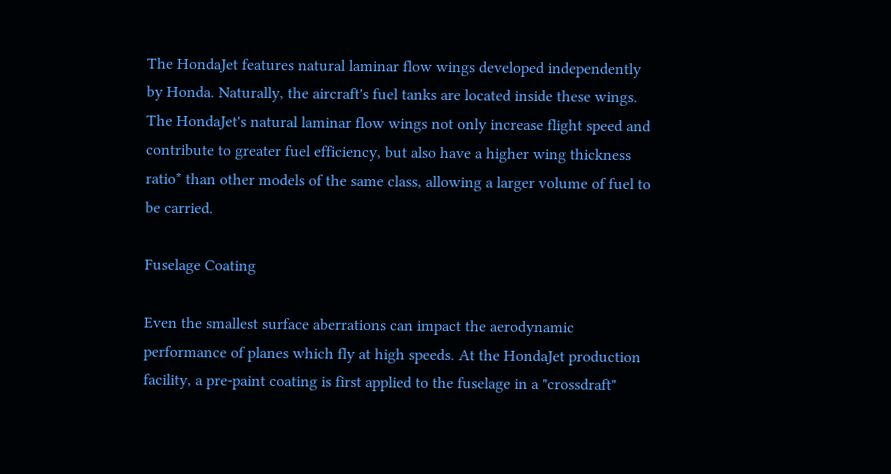The HondaJet features natural laminar flow wings developed independently by Honda. Naturally, the aircraft's fuel tanks are located inside these wings. The HondaJet's natural laminar flow wings not only increase flight speed and contribute to greater fuel efficiency, but also have a higher wing thickness ratio* than other models of the same class, allowing a larger volume of fuel to be carried.

Fuselage Coating

Even the smallest surface aberrations can impact the aerodynamic performance of planes which fly at high speeds. At the HondaJet production facility, a pre-paint coating is first applied to the fuselage in a "crossdraft"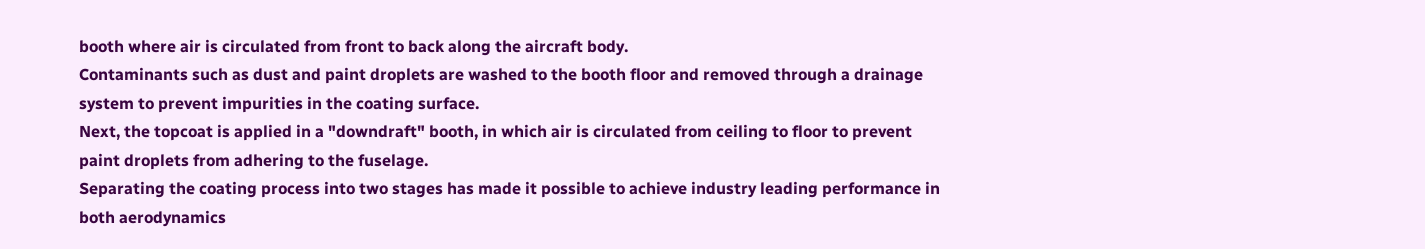booth where air is circulated from front to back along the aircraft body.
Contaminants such as dust and paint droplets are washed to the booth floor and removed through a drainage system to prevent impurities in the coating surface.
Next, the topcoat is applied in a "downdraft" booth, in which air is circulated from ceiling to floor to prevent paint droplets from adhering to the fuselage.
Separating the coating process into two stages has made it possible to achieve industry leading performance in both aerodynamics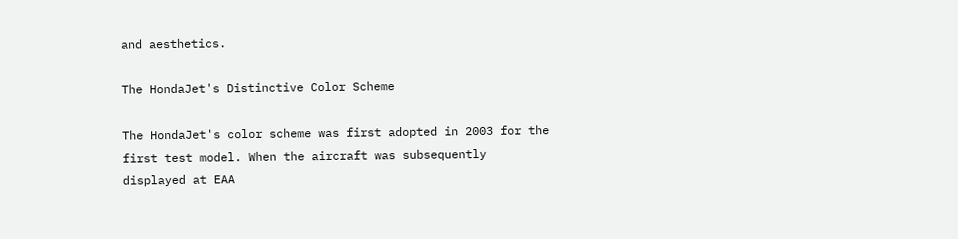and aesthetics.

The HondaJet's Distinctive Color Scheme

The HondaJet's color scheme was first adopted in 2003 for the first test model. When the aircraft was subsequently displayed at EAA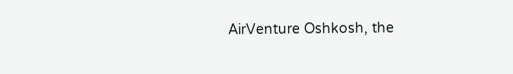AirVenture Oshkosh, the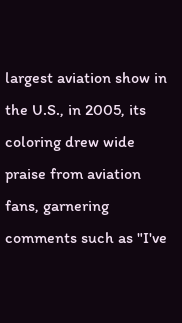largest aviation show in the U.S., in 2005, its coloring drew wide praise from aviation fans, garnering comments such as "I've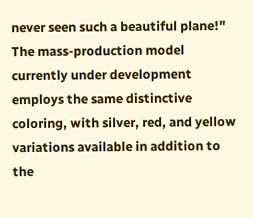never seen such a beautiful plane!"
The mass-production model currently under development employs the same distinctive coloring, with silver, red, and yellow variations available in addition to the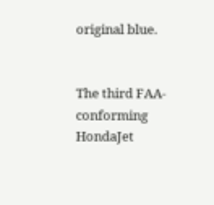original blue.


The third FAA-conforming HondaJet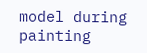model during painting